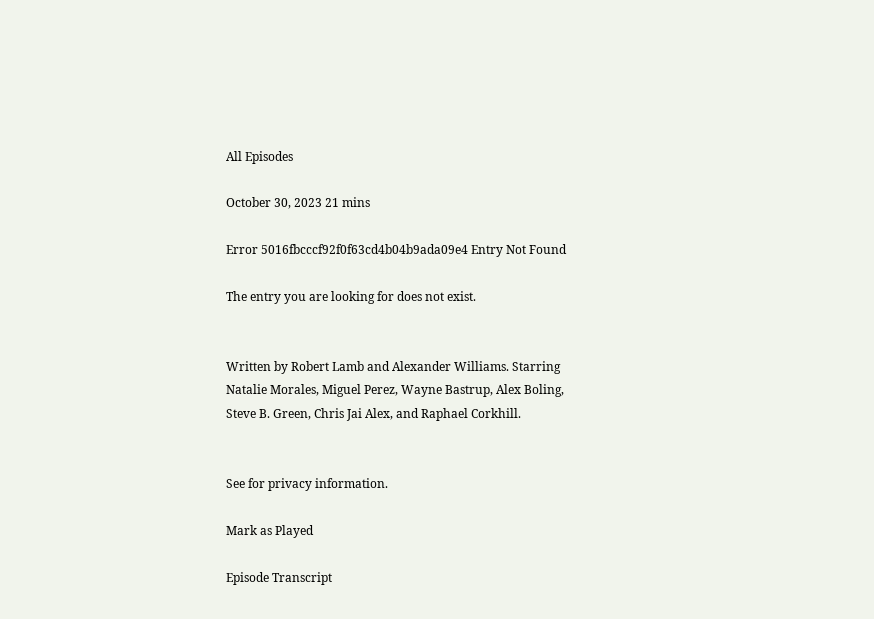All Episodes

October 30, 2023 21 mins

Error 5016fbcccf92f0f63cd4b04b9ada09e4 Entry Not Found

The entry you are looking for does not exist.


Written by Robert Lamb and Alexander Williams. Starring Natalie Morales, Miguel Perez, Wayne Bastrup, Alex Boling, Steve B. Green, Chris Jai Alex, and Raphael Corkhill.


See for privacy information.

Mark as Played

Episode Transcript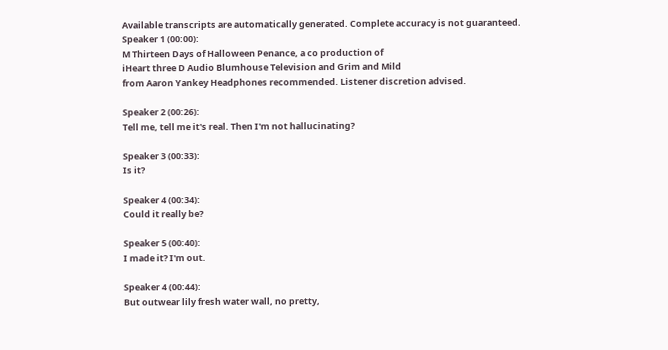Available transcripts are automatically generated. Complete accuracy is not guaranteed.
Speaker 1 (00:00):
M Thirteen Days of Halloween Penance, a co production of
iHeart three D Audio Blumhouse Television and Grim and Mild
from Aaron Yankey Headphones recommended. Listener discretion advised.

Speaker 2 (00:26):
Tell me, tell me it's real. Then I'm not hallucinating?

Speaker 3 (00:33):
Is it?

Speaker 4 (00:34):
Could it really be?

Speaker 5 (00:40):
I made it? I'm out.

Speaker 4 (00:44):
But outwear lily fresh water wall, no pretty,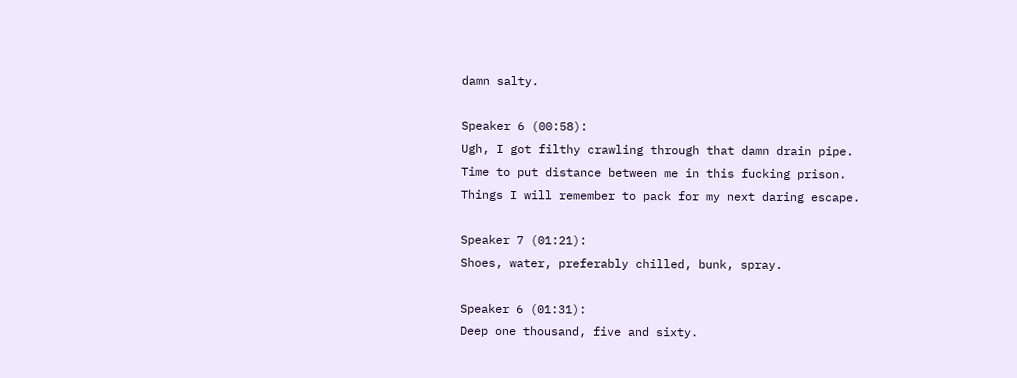damn salty.

Speaker 6 (00:58):
Ugh, I got filthy crawling through that damn drain pipe.
Time to put distance between me in this fucking prison.
Things I will remember to pack for my next daring escape.

Speaker 7 (01:21):
Shoes, water, preferably chilled, bunk, spray.

Speaker 6 (01:31):
Deep one thousand, five and sixty.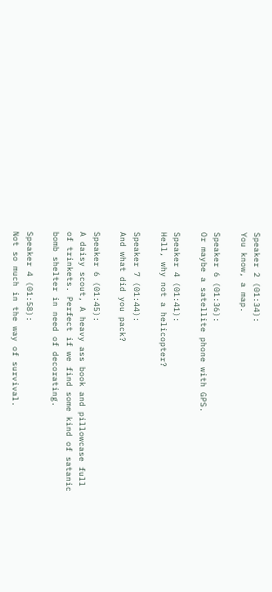Speaker 2 (01:34):
You know, a map.

Speaker 6 (01:36):
Or maybe a satellite phone with GPS.

Speaker 4 (01:41):
Hell, why not a helicopter?

Speaker 7 (01:44):
And what did you pack?

Speaker 6 (01:45):
A daisy scout, A heavy ass book and pillowcase full
of trinkets. Perfect if we find some kind of satanic
bomb shelter in need of decorating.

Speaker 4 (01:58):
Not so much in the way of survival.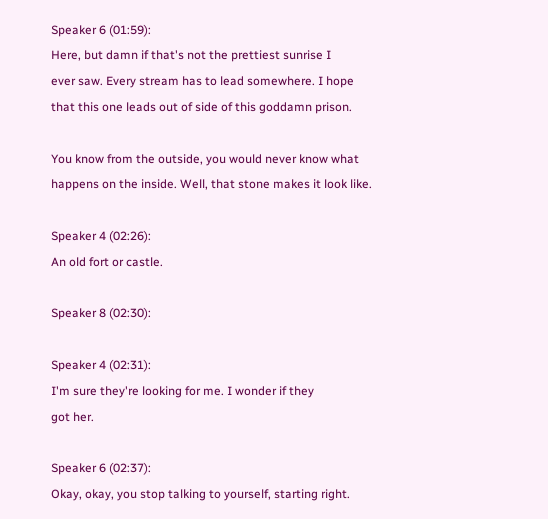Speaker 6 (01:59):
Here, but damn if that's not the prettiest sunrise I
ever saw. Every stream has to lead somewhere. I hope
that this one leads out of side of this goddamn prison.

You know from the outside, you would never know what
happens on the inside. Well, that stone makes it look like.

Speaker 4 (02:26):
An old fort or castle.

Speaker 8 (02:30):

Speaker 4 (02:31):
I'm sure they're looking for me. I wonder if they
got her.

Speaker 6 (02:37):
Okay, okay, you stop talking to yourself, starting right.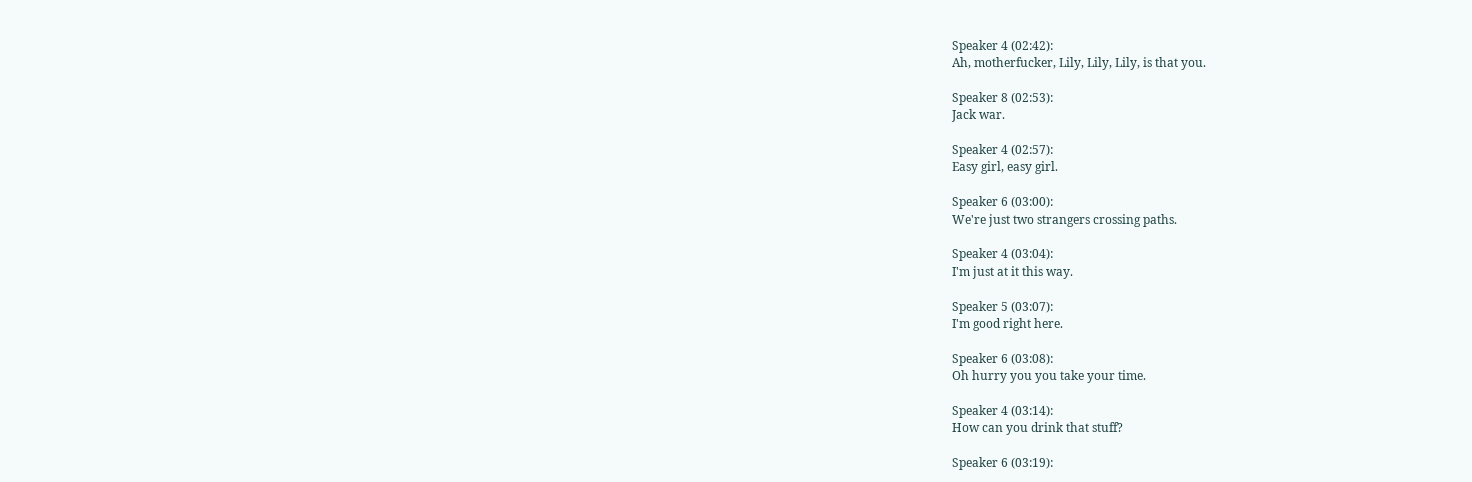Speaker 4 (02:42):
Ah, motherfucker, Lily, Lily, Lily, is that you.

Speaker 8 (02:53):
Jack war.

Speaker 4 (02:57):
Easy girl, easy girl.

Speaker 6 (03:00):
We're just two strangers crossing paths.

Speaker 4 (03:04):
I'm just at it this way.

Speaker 5 (03:07):
I'm good right here.

Speaker 6 (03:08):
Oh hurry you you take your time.

Speaker 4 (03:14):
How can you drink that stuff?

Speaker 6 (03:19):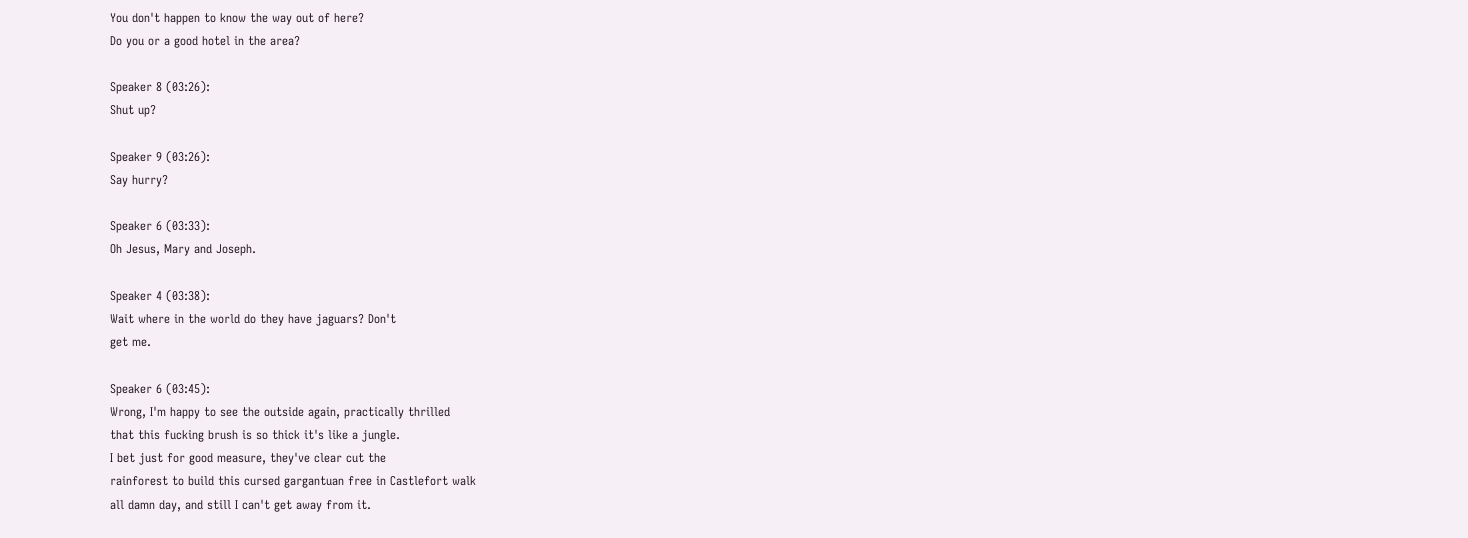You don't happen to know the way out of here?
Do you or a good hotel in the area?

Speaker 8 (03:26):
Shut up?

Speaker 9 (03:26):
Say hurry?

Speaker 6 (03:33):
Oh Jesus, Mary and Joseph.

Speaker 4 (03:38):
Wait where in the world do they have jaguars? Don't
get me.

Speaker 6 (03:45):
Wrong, I'm happy to see the outside again, practically thrilled
that this fucking brush is so thick it's like a jungle.
I bet just for good measure, they've clear cut the
rainforest to build this cursed gargantuan free in Castlefort walk
all damn day, and still I can't get away from it.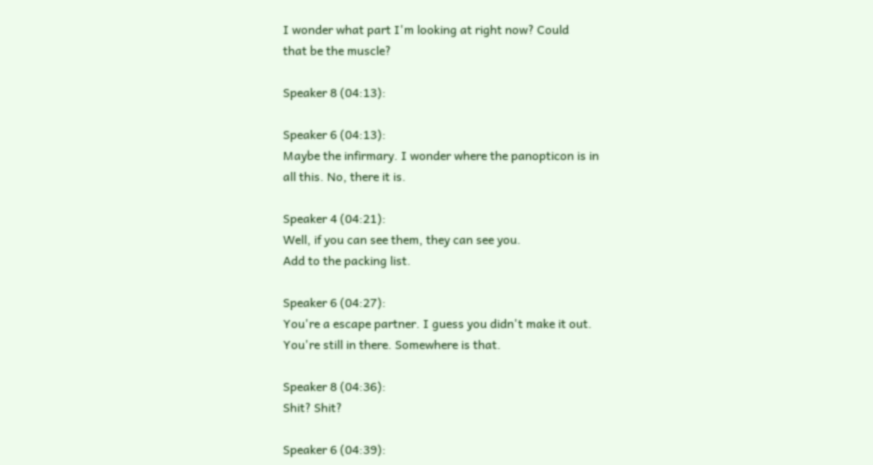I wonder what part I'm looking at right now? Could
that be the muscle?

Speaker 8 (04:13):

Speaker 6 (04:13):
Maybe the infirmary. I wonder where the panopticon is in
all this. No, there it is.

Speaker 4 (04:21):
Well, if you can see them, they can see you.
Add to the packing list.

Speaker 6 (04:27):
You're a escape partner. I guess you didn't make it out.
You're still in there. Somewhere is that.

Speaker 8 (04:36):
Shit? Shit?

Speaker 6 (04:39):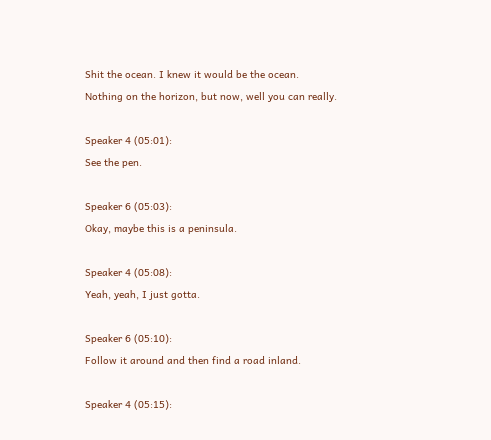Shit the ocean. I knew it would be the ocean.
Nothing on the horizon, but now, well you can really.

Speaker 4 (05:01):
See the pen.

Speaker 6 (05:03):
Okay, maybe this is a peninsula.

Speaker 4 (05:08):
Yeah, yeah, I just gotta.

Speaker 6 (05:10):
Follow it around and then find a road inland.

Speaker 4 (05:15):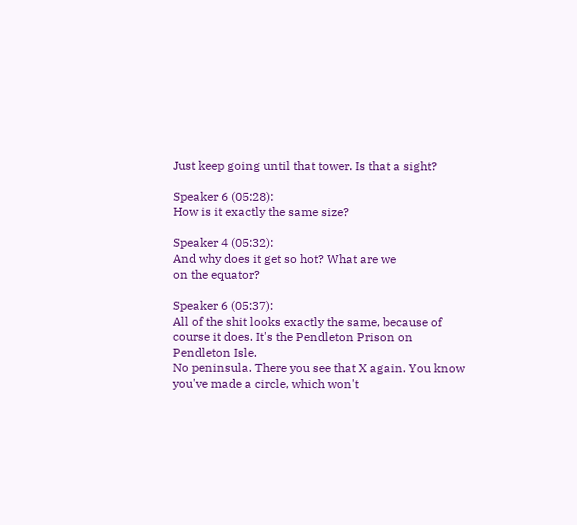Just keep going until that tower. Is that a sight?

Speaker 6 (05:28):
How is it exactly the same size?

Speaker 4 (05:32):
And why does it get so hot? What are we
on the equator?

Speaker 6 (05:37):
All of the shit looks exactly the same, because of
course it does. It's the Pendleton Prison on Pendleton Isle.
No peninsula. There you see that X again. You know
you've made a circle, which won't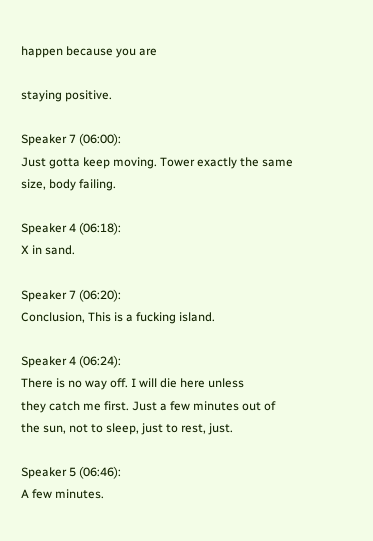happen because you are

staying positive.

Speaker 7 (06:00):
Just gotta keep moving. Tower exactly the same size, body failing.

Speaker 4 (06:18):
X in sand.

Speaker 7 (06:20):
Conclusion, This is a fucking island.

Speaker 4 (06:24):
There is no way off. I will die here unless
they catch me first. Just a few minutes out of
the sun, not to sleep, just to rest, just.

Speaker 5 (06:46):
A few minutes.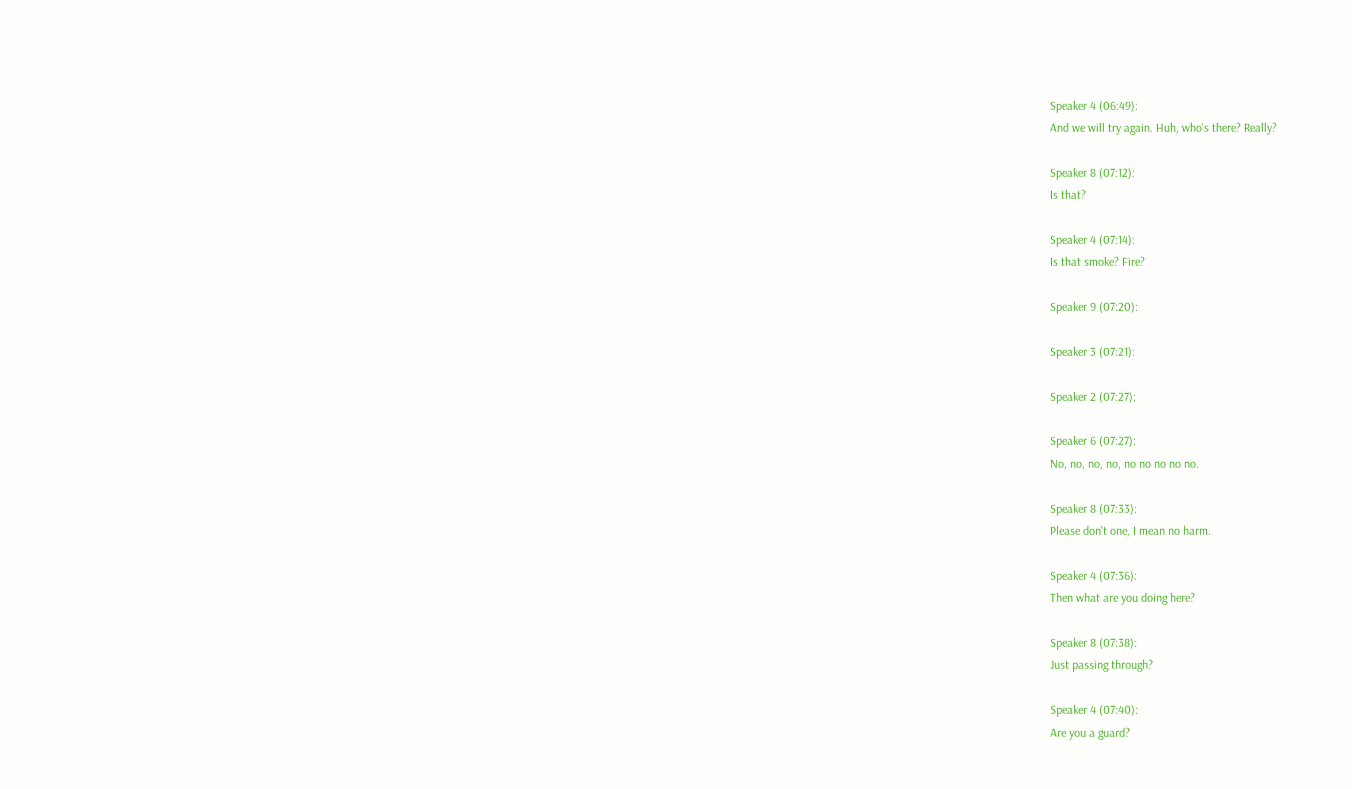Speaker 4 (06:49):
And we will try again. Huh, who's there? Really?

Speaker 8 (07:12):
Is that?

Speaker 4 (07:14):
Is that smoke? Fire?

Speaker 9 (07:20):

Speaker 3 (07:21):

Speaker 2 (07:27):

Speaker 6 (07:27):
No, no, no, no, no no no no no.

Speaker 8 (07:33):
Please don't one, I mean no harm.

Speaker 4 (07:36):
Then what are you doing here?

Speaker 8 (07:38):
Just passing through?

Speaker 4 (07:40):
Are you a guard?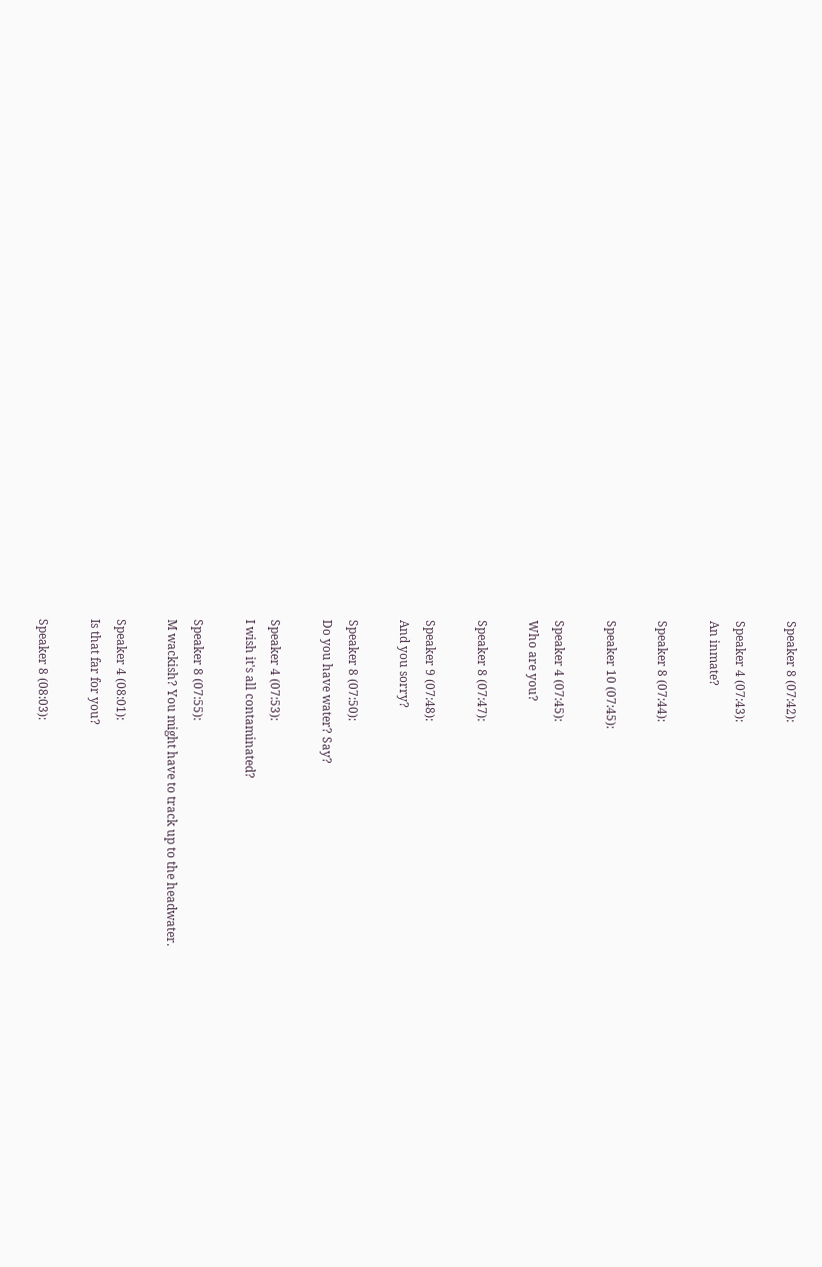Speaker 8 (07:42):

Speaker 4 (07:43):
An inmate?

Speaker 8 (07:44):

Speaker 10 (07:45):

Speaker 4 (07:45):
Who are you?

Speaker 8 (07:47):

Speaker 9 (07:48):
And you sorry?

Speaker 8 (07:50):
Do you have water? Say?

Speaker 4 (07:53):
I wish it's all contaminated?

Speaker 8 (07:55):
M wackish? You might have to track up to the headwater.

Speaker 4 (08:01):
Is that far for you?

Speaker 8 (08:03):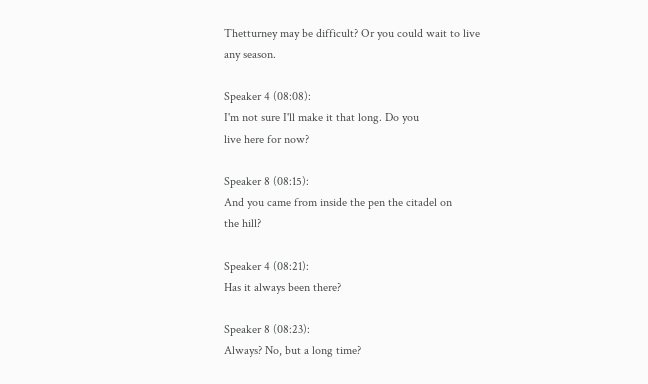Thetturney may be difficult? Or you could wait to live
any season.

Speaker 4 (08:08):
I'm not sure I'll make it that long. Do you
live here for now?

Speaker 8 (08:15):
And you came from inside the pen the citadel on
the hill?

Speaker 4 (08:21):
Has it always been there?

Speaker 8 (08:23):
Always? No, but a long time?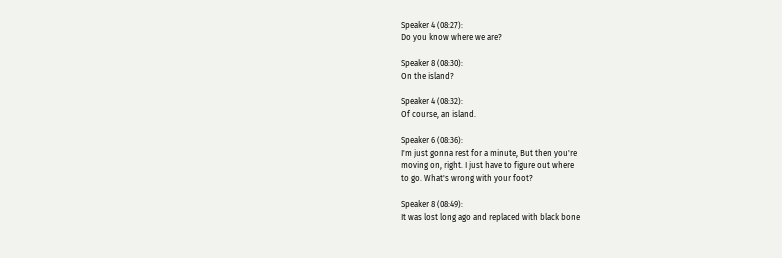Speaker 4 (08:27):
Do you know where we are?

Speaker 8 (08:30):
On the island?

Speaker 4 (08:32):
Of course, an island.

Speaker 6 (08:36):
I'm just gonna rest for a minute, But then you're
moving on, right. I just have to figure out where
to go. What's wrong with your foot?

Speaker 8 (08:49):
It was lost long ago and replaced with black bone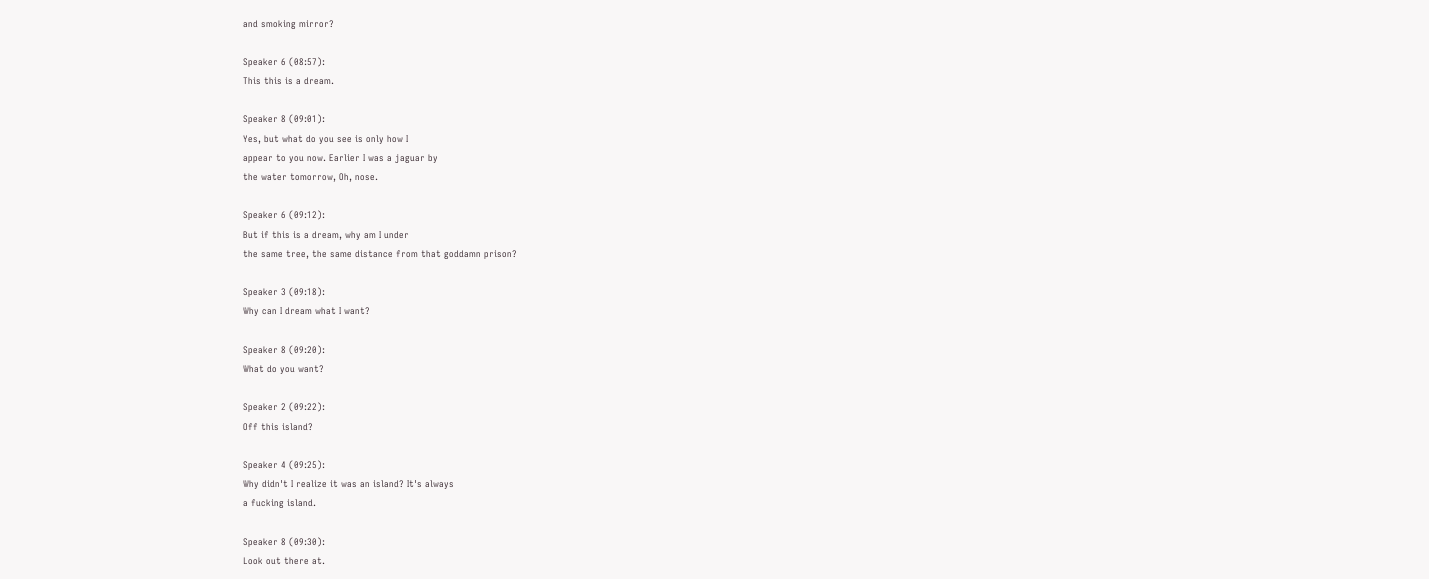and smoking mirror?

Speaker 6 (08:57):
This this is a dream.

Speaker 8 (09:01):
Yes, but what do you see is only how I
appear to you now. Earlier I was a jaguar by
the water tomorrow, Oh, nose.

Speaker 6 (09:12):
But if this is a dream, why am I under
the same tree, the same distance from that goddamn prison?

Speaker 3 (09:18):
Why can I dream what I want?

Speaker 8 (09:20):
What do you want?

Speaker 2 (09:22):
Off this island?

Speaker 4 (09:25):
Why didn't I realize it was an island? It's always
a fucking island.

Speaker 8 (09:30):
Look out there at.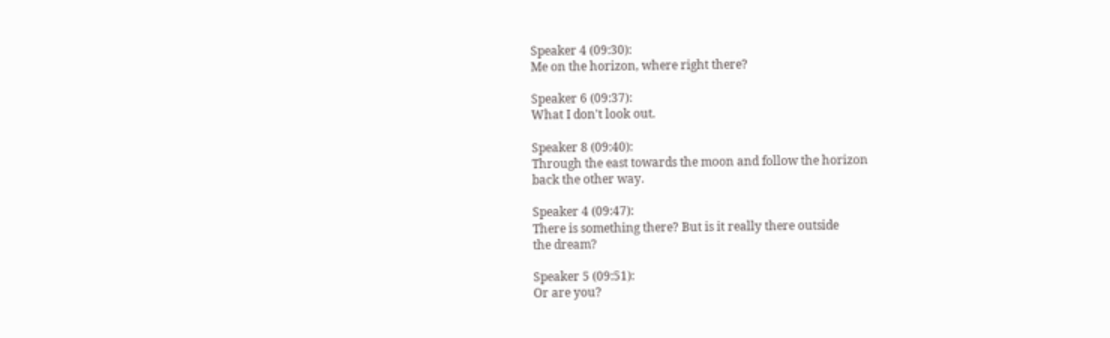Speaker 4 (09:30):
Me on the horizon, where right there?

Speaker 6 (09:37):
What I don't look out.

Speaker 8 (09:40):
Through the east towards the moon and follow the horizon
back the other way.

Speaker 4 (09:47):
There is something there? But is it really there outside
the dream?

Speaker 5 (09:51):
Or are you?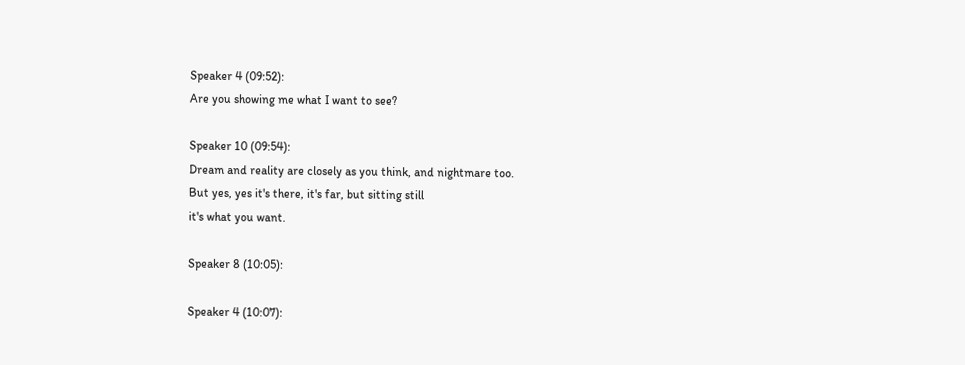Speaker 4 (09:52):
Are you showing me what I want to see?

Speaker 10 (09:54):
Dream and reality are closely as you think, and nightmare too.
But yes, yes it's there, it's far, but sitting still
it's what you want.

Speaker 8 (10:05):

Speaker 4 (10:07):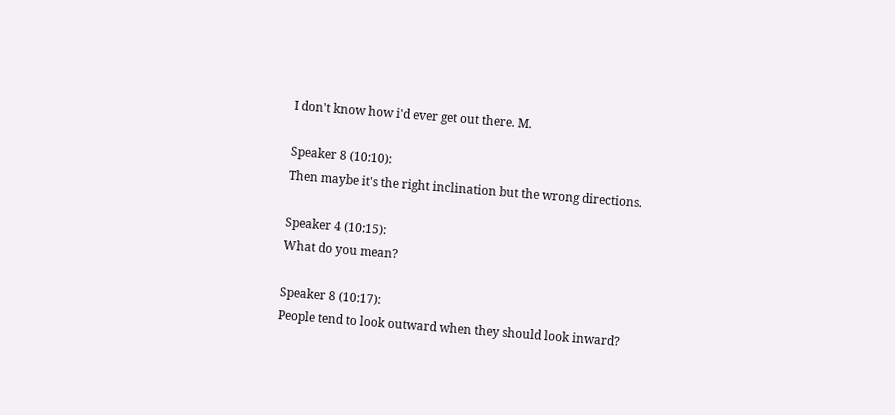I don't know how i'd ever get out there. M.

Speaker 8 (10:10):
Then maybe it's the right inclination but the wrong directions.

Speaker 4 (10:15):
What do you mean?

Speaker 8 (10:17):
People tend to look outward when they should look inward?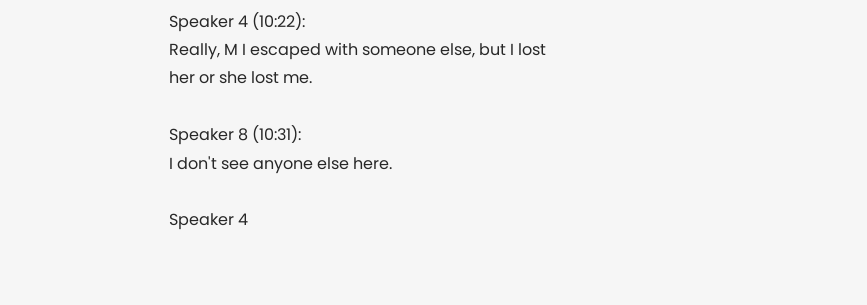Speaker 4 (10:22):
Really, M I escaped with someone else, but I lost
her or she lost me.

Speaker 8 (10:31):
I don't see anyone else here.

Speaker 4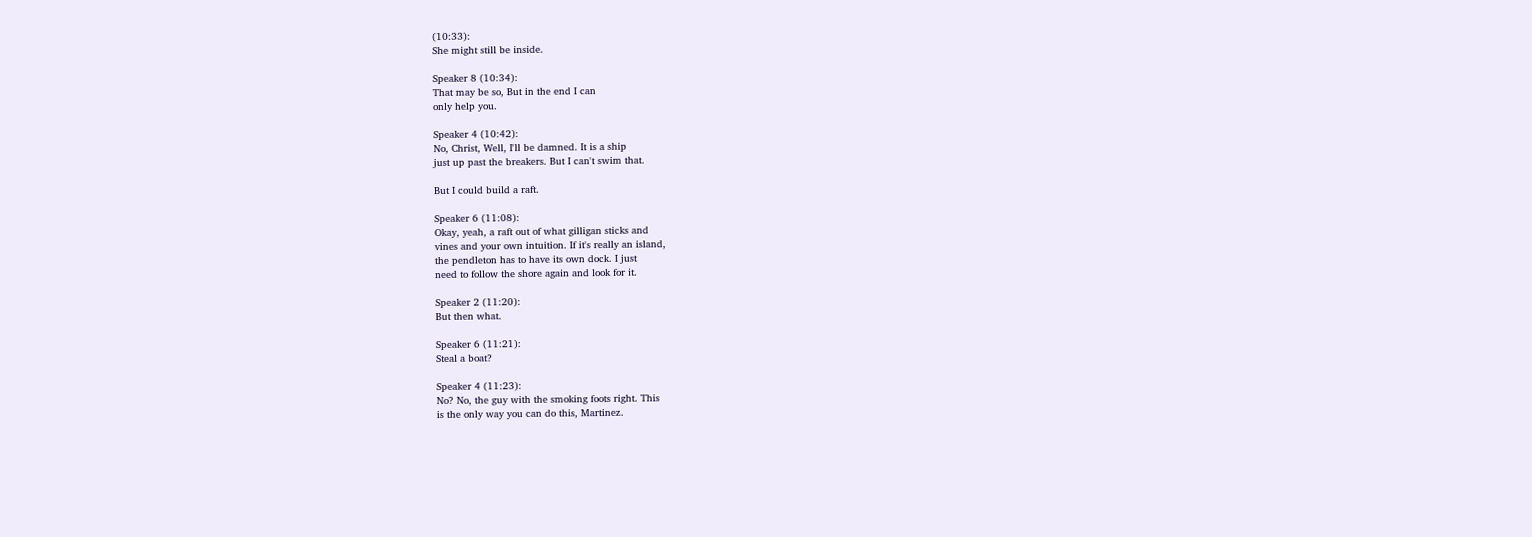(10:33):
She might still be inside.

Speaker 8 (10:34):
That may be so, But in the end I can
only help you.

Speaker 4 (10:42):
No, Christ, Well, I'll be damned. It is a ship
just up past the breakers. But I can't swim that.

But I could build a raft.

Speaker 6 (11:08):
Okay, yeah, a raft out of what gilligan sticks and
vines and your own intuition. If it's really an island,
the pendleton has to have its own dock. I just
need to follow the shore again and look for it.

Speaker 2 (11:20):
But then what.

Speaker 6 (11:21):
Steal a boat?

Speaker 4 (11:23):
No? No, the guy with the smoking foots right. This
is the only way you can do this, Martinez.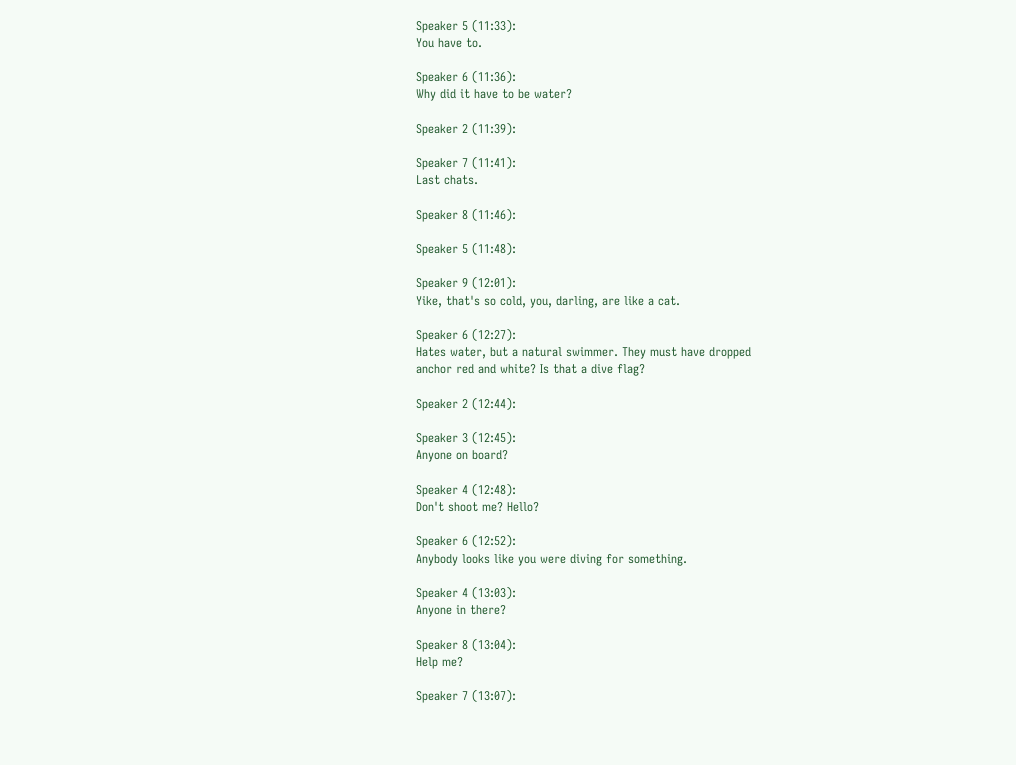Speaker 5 (11:33):
You have to.

Speaker 6 (11:36):
Why did it have to be water?

Speaker 2 (11:39):

Speaker 7 (11:41):
Last chats.

Speaker 8 (11:46):

Speaker 5 (11:48):

Speaker 9 (12:01):
Yike, that's so cold, you, darling, are like a cat.

Speaker 6 (12:27):
Hates water, but a natural swimmer. They must have dropped
anchor red and white? Is that a dive flag?

Speaker 2 (12:44):

Speaker 3 (12:45):
Anyone on board?

Speaker 4 (12:48):
Don't shoot me? Hello?

Speaker 6 (12:52):
Anybody looks like you were diving for something.

Speaker 4 (13:03):
Anyone in there?

Speaker 8 (13:04):
Help me?

Speaker 7 (13:07):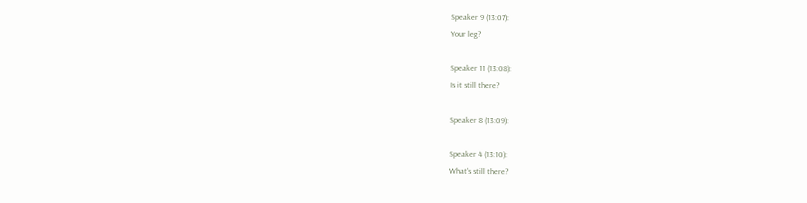Speaker 9 (13:07):
Your leg?

Speaker 11 (13:08):
Is it still there?

Speaker 8 (13:09):

Speaker 4 (13:10):
What's still there?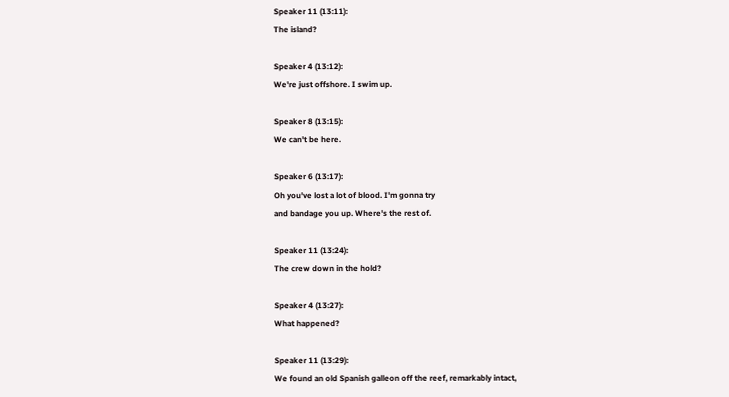Speaker 11 (13:11):
The island?

Speaker 4 (13:12):
We're just offshore. I swim up.

Speaker 8 (13:15):
We can't be here.

Speaker 6 (13:17):
Oh you've lost a lot of blood. I'm gonna try
and bandage you up. Where's the rest of.

Speaker 11 (13:24):
The crew down in the hold?

Speaker 4 (13:27):
What happened?

Speaker 11 (13:29):
We found an old Spanish galleon off the reef, remarkably intact,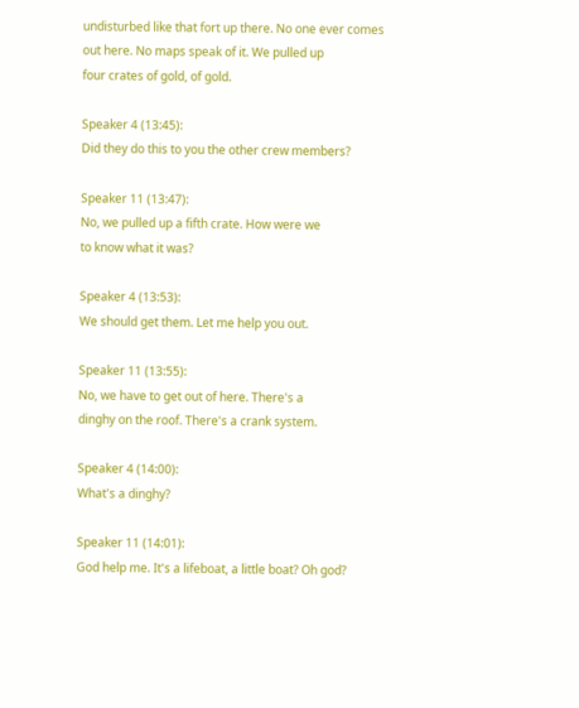undisturbed like that fort up there. No one ever comes
out here. No maps speak of it. We pulled up
four crates of gold, of gold.

Speaker 4 (13:45):
Did they do this to you the other crew members?

Speaker 11 (13:47):
No, we pulled up a fifth crate. How were we
to know what it was?

Speaker 4 (13:53):
We should get them. Let me help you out.

Speaker 11 (13:55):
No, we have to get out of here. There's a
dinghy on the roof. There's a crank system.

Speaker 4 (14:00):
What's a dinghy?

Speaker 11 (14:01):
God help me. It's a lifeboat, a little boat? Oh god?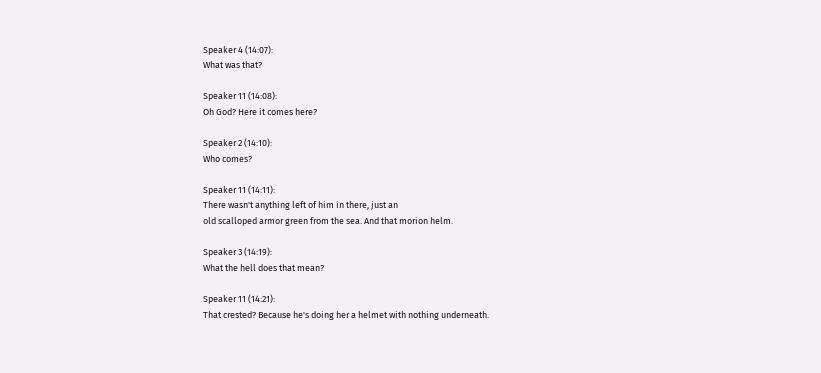Speaker 4 (14:07):
What was that?

Speaker 11 (14:08):
Oh God? Here it comes here?

Speaker 2 (14:10):
Who comes?

Speaker 11 (14:11):
There wasn't anything left of him in there, just an
old scalloped armor green from the sea. And that morion helm.

Speaker 3 (14:19):
What the hell does that mean?

Speaker 11 (14:21):
That crested? Because he's doing her a helmet with nothing underneath.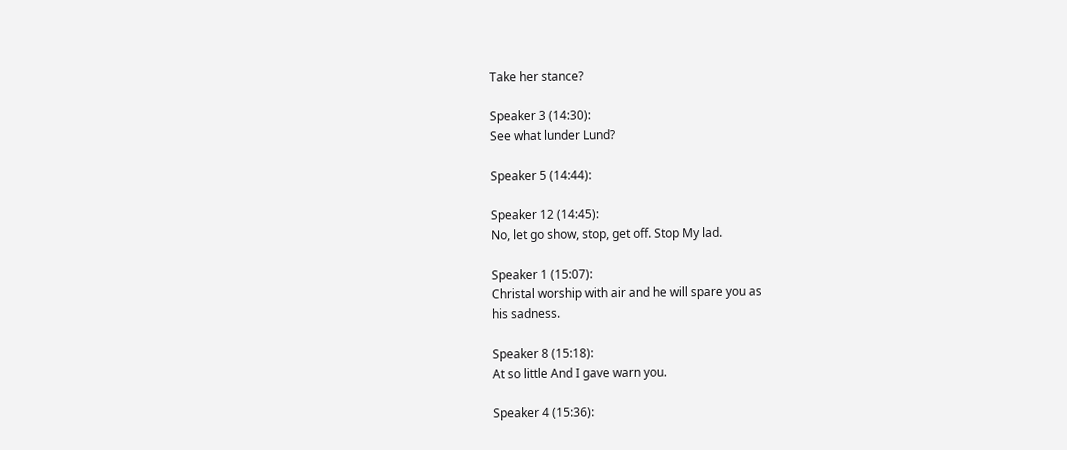Take her stance?

Speaker 3 (14:30):
See what lunder Lund?

Speaker 5 (14:44):

Speaker 12 (14:45):
No, let go show, stop, get off. Stop My lad.

Speaker 1 (15:07):
Christal worship with air and he will spare you as
his sadness.

Speaker 8 (15:18):
At so little And I gave warn you.

Speaker 4 (15:36):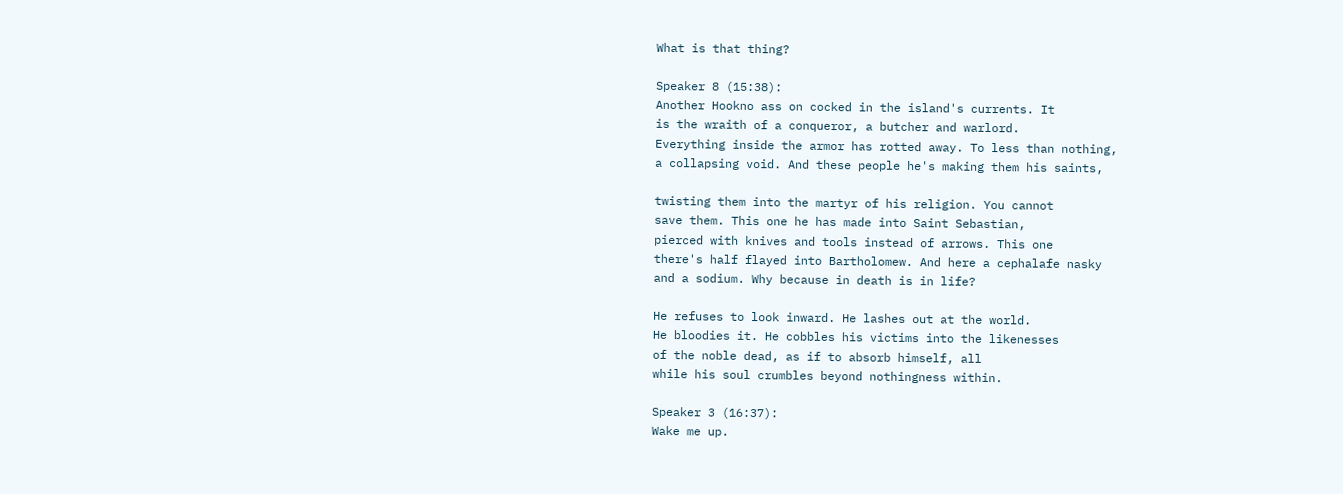What is that thing?

Speaker 8 (15:38):
Another Hookno ass on cocked in the island's currents. It
is the wraith of a conqueror, a butcher and warlord.
Everything inside the armor has rotted away. To less than nothing,
a collapsing void. And these people he's making them his saints,

twisting them into the martyr of his religion. You cannot
save them. This one he has made into Saint Sebastian,
pierced with knives and tools instead of arrows. This one
there's half flayed into Bartholomew. And here a cephalafe nasky
and a sodium. Why because in death is in life?

He refuses to look inward. He lashes out at the world.
He bloodies it. He cobbles his victims into the likenesses
of the noble dead, as if to absorb himself, all
while his soul crumbles beyond nothingness within.

Speaker 3 (16:37):
Wake me up.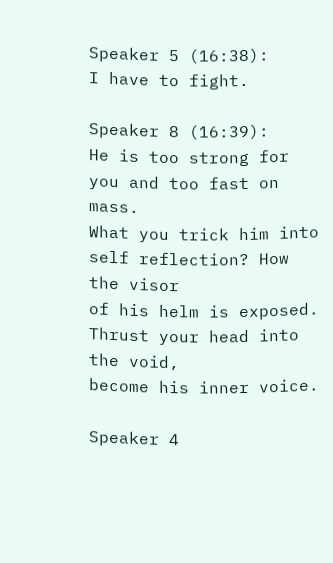Speaker 5 (16:38):
I have to fight.

Speaker 8 (16:39):
He is too strong for you and too fast on mass.
What you trick him into self reflection? How the visor
of his helm is exposed. Thrust your head into the void,
become his inner voice.

Speaker 4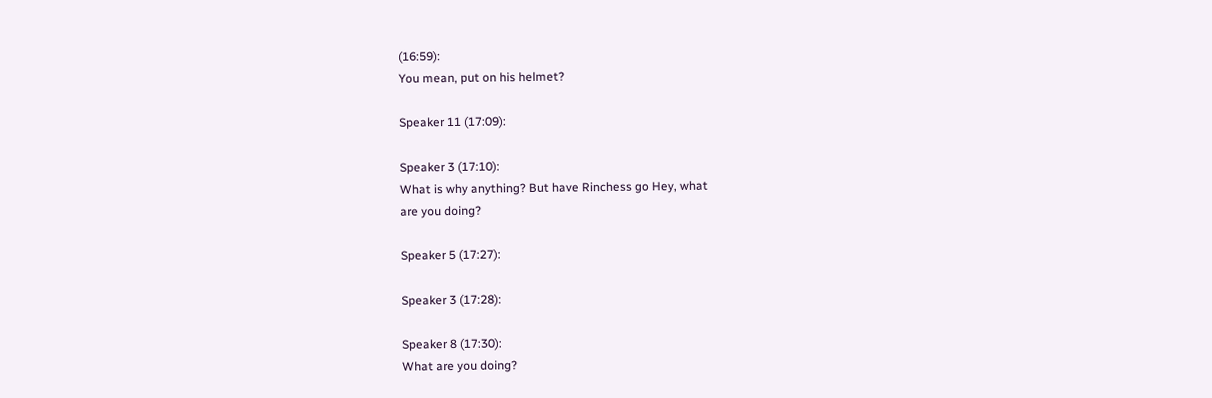(16:59):
You mean, put on his helmet?

Speaker 11 (17:09):

Speaker 3 (17:10):
What is why anything? But have Rinchess go Hey, what
are you doing?

Speaker 5 (17:27):

Speaker 3 (17:28):

Speaker 8 (17:30):
What are you doing?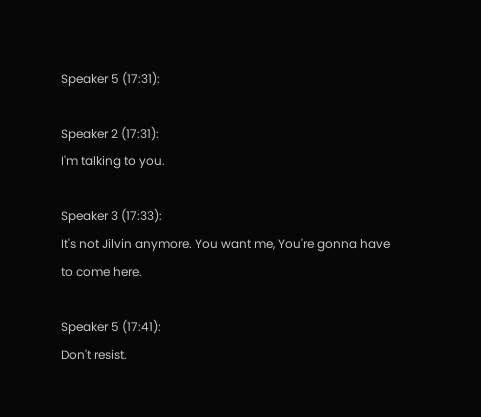Speaker 5 (17:31):

Speaker 2 (17:31):
I'm talking to you.

Speaker 3 (17:33):
It's not Jilvin anymore. You want me, You're gonna have
to come here.

Speaker 5 (17:41):
Don't resist.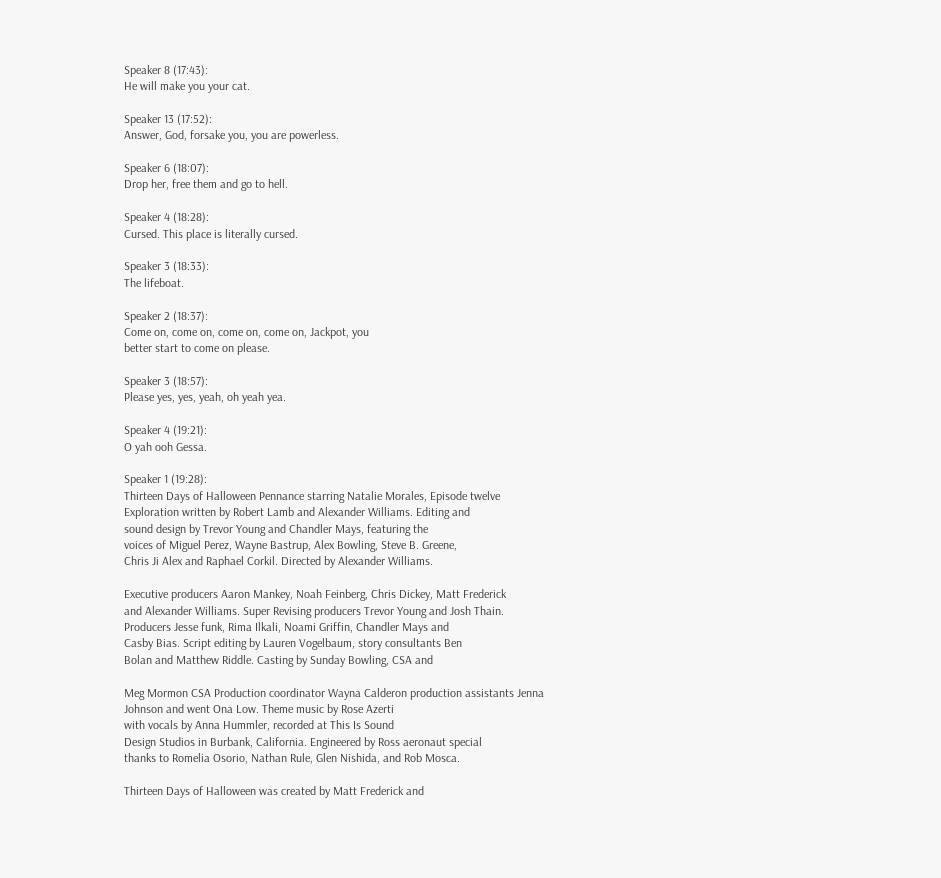Speaker 8 (17:43):
He will make you your cat.

Speaker 13 (17:52):
Answer, God, forsake you, you are powerless.

Speaker 6 (18:07):
Drop her, free them and go to hell.

Speaker 4 (18:28):
Cursed. This place is literally cursed.

Speaker 3 (18:33):
The lifeboat.

Speaker 2 (18:37):
Come on, come on, come on, come on, Jackpot, you
better start to come on please.

Speaker 3 (18:57):
Please yes, yes, yeah, oh yeah yea.

Speaker 4 (19:21):
O yah ooh Gessa.

Speaker 1 (19:28):
Thirteen Days of Halloween Pennance starring Natalie Morales, Episode twelve
Exploration written by Robert Lamb and Alexander Williams. Editing and
sound design by Trevor Young and Chandler Mays, featuring the
voices of Miguel Perez, Wayne Bastrup, Alex Bowling, Steve B. Greene,
Chris Ji Alex and Raphael Corkil. Directed by Alexander Williams.

Executive producers Aaron Mankey, Noah Feinberg, Chris Dickey, Matt Frederick
and Alexander Williams. Super Revising producers Trevor Young and Josh Thain.
Producers Jesse funk, Rima Ilkali, Noami Griffin, Chandler Mays and
Casby Bias. Script editing by Lauren Vogelbaum, story consultants Ben
Bolan and Matthew Riddle. Casting by Sunday Bowling, CSA and

Meg Mormon CSA Production coordinator Wayna Calderon production assistants Jenna
Johnson and went Ona Low. Theme music by Rose Azerti
with vocals by Anna Hummler, recorded at This Is Sound
Design Studios in Burbank, California. Engineered by Ross aeronaut special
thanks to Romelia Osorio, Nathan Rule, Glen Nishida, and Rob Mosca.

Thirteen Days of Halloween was created by Matt Frederick and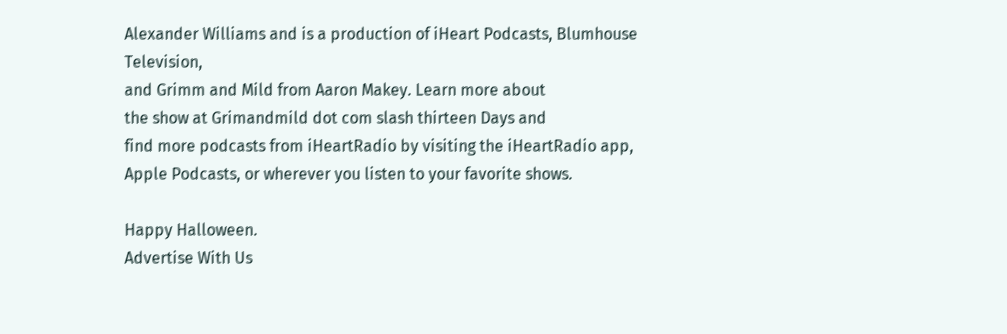Alexander Williams and is a production of iHeart Podcasts, Blumhouse Television,
and Grimm and Mild from Aaron Makey. Learn more about
the show at Grimandmild dot com slash thirteen Days and
find more podcasts from iHeartRadio by visiting the iHeartRadio app,
Apple Podcasts, or wherever you listen to your favorite shows.

Happy Halloween.
Advertise With Us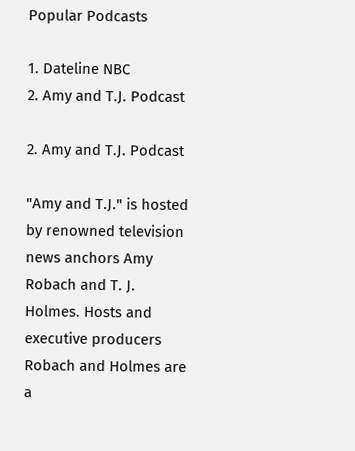Popular Podcasts

1. Dateline NBC
2. Amy and T.J. Podcast

2. Amy and T.J. Podcast

"Amy and T.J." is hosted by renowned television news anchors Amy Robach and T. J. Holmes. Hosts and executive producers Robach and Holmes are a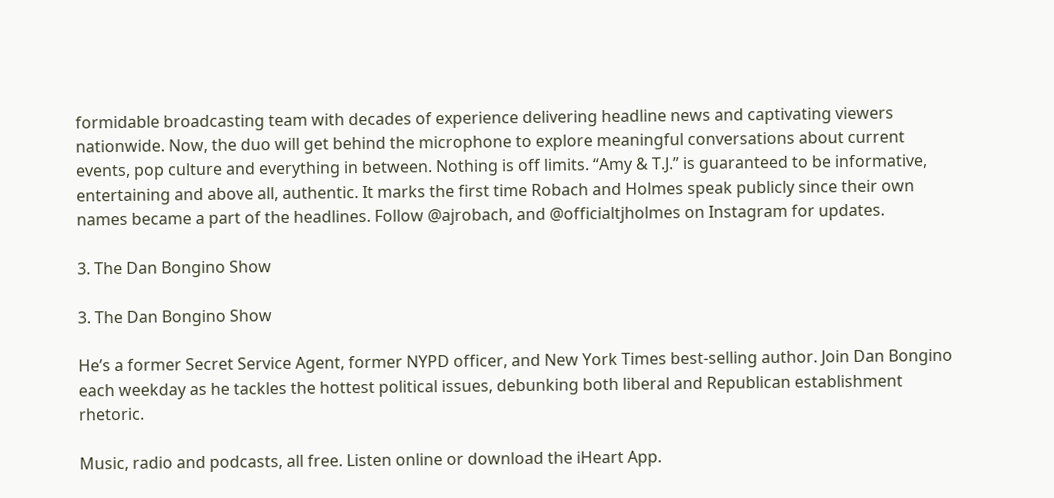formidable broadcasting team with decades of experience delivering headline news and captivating viewers nationwide. Now, the duo will get behind the microphone to explore meaningful conversations about current events, pop culture and everything in between. Nothing is off limits. “Amy & T.J.” is guaranteed to be informative, entertaining and above all, authentic. It marks the first time Robach and Holmes speak publicly since their own names became a part of the headlines. Follow @ajrobach, and @officialtjholmes on Instagram for updates.

3. The Dan Bongino Show

3. The Dan Bongino Show

He’s a former Secret Service Agent, former NYPD officer, and New York Times best-selling author. Join Dan Bongino each weekday as he tackles the hottest political issues, debunking both liberal and Republican establishment rhetoric.

Music, radio and podcasts, all free. Listen online or download the iHeart App.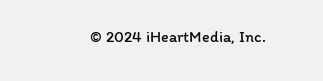© 2024 iHeartMedia, Inc.